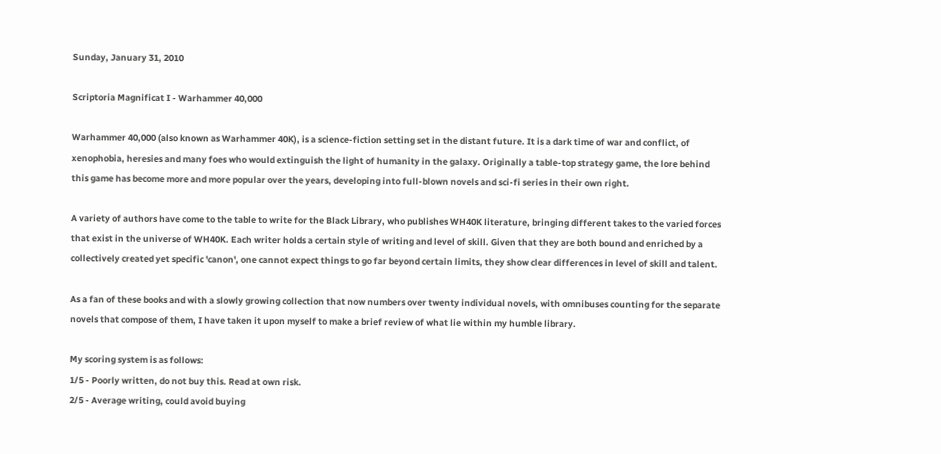Sunday, January 31, 2010

Scriptoria Magnificat I - Warhammer 40,000

Warhammer 40,000 (also known as Warhammer 40K), is a science-fiction setting set in the distant future. It is a dark time of war and conflict, of xenophobia, heresies and many foes who would extinguish the light of humanity in the galaxy. Originally a table-top strategy game, the lore behind this game has become more and more popular over the years, developing into full-blown novels and sci-fi series in their own right.

A variety of authors have come to the table to write for the Black Library, who publishes WH40K literature, bringing different takes to the varied forces that exist in the universe of WH40K. Each writer holds a certain style of writing and level of skill. Given that they are both bound and enriched by a collectively created yet specific 'canon', one cannot expect things to go far beyond certain limits, they show clear differences in level of skill and talent.

As a fan of these books and with a slowly growing collection that now numbers over twenty individual novels, with omnibuses counting for the separate novels that compose of them, I have taken it upon myself to make a brief review of what lie within my humble library.

My scoring system is as follows:
1/5 - Poorly written, do not buy this. Read at own risk.
2/5 - Average writing, could avoid buying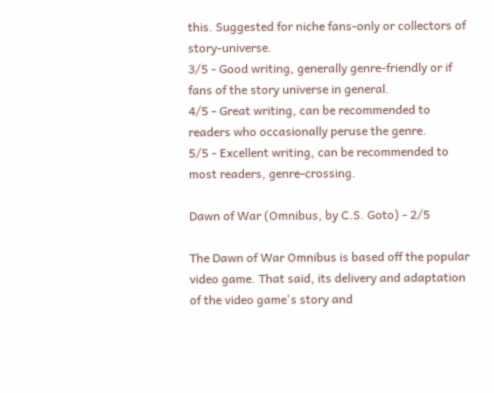this. Suggested for niche fans-only or collectors of story-universe.
3/5 - Good writing, generally genre-friendly or if fans of the story universe in general.
4/5 - Great writing, can be recommended to readers who occasionally peruse the genre.
5/5 - Excellent writing, can be recommended to most readers, genre-crossing.

Dawn of War (Omnibus, by C.S. Goto) - 2/5

The Dawn of War Omnibus is based off the popular video game. That said, its delivery and adaptation of the video game's story and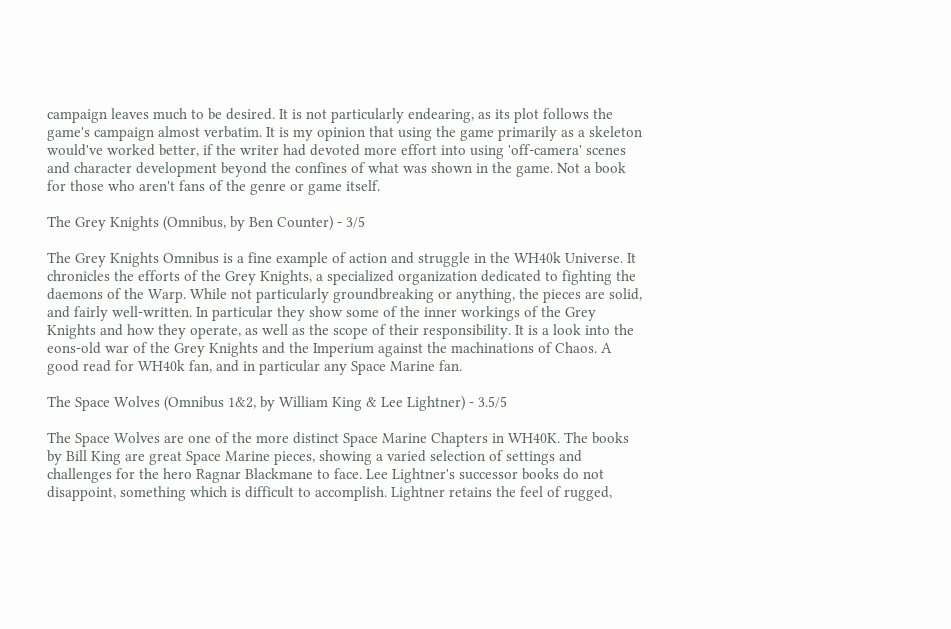campaign leaves much to be desired. It is not particularly endearing, as its plot follows the game's campaign almost verbatim. It is my opinion that using the game primarily as a skeleton would've worked better, if the writer had devoted more effort into using 'off-camera' scenes and character development beyond the confines of what was shown in the game. Not a book for those who aren't fans of the genre or game itself.

The Grey Knights (Omnibus, by Ben Counter) - 3/5

The Grey Knights Omnibus is a fine example of action and struggle in the WH40k Universe. It chronicles the efforts of the Grey Knights, a specialized organization dedicated to fighting the daemons of the Warp. While not particularly groundbreaking or anything, the pieces are solid, and fairly well-written. In particular they show some of the inner workings of the Grey Knights and how they operate, as well as the scope of their responsibility. It is a look into the eons-old war of the Grey Knights and the Imperium against the machinations of Chaos. A good read for WH40k fan, and in particular any Space Marine fan.

The Space Wolves (Omnibus 1&2, by William King & Lee Lightner) - 3.5/5

The Space Wolves are one of the more distinct Space Marine Chapters in WH40K. The books by Bill King are great Space Marine pieces, showing a varied selection of settings and challenges for the hero Ragnar Blackmane to face. Lee Lightner's successor books do not disappoint, something which is difficult to accomplish. Lightner retains the feel of rugged,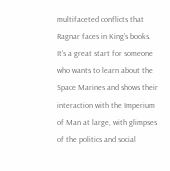multifaceted conflicts that Ragnar faces in King's books. It's a great start for someone who wants to learn about the Space Marines and shows their interaction with the Imperium of Man at large, with glimpses of the politics and social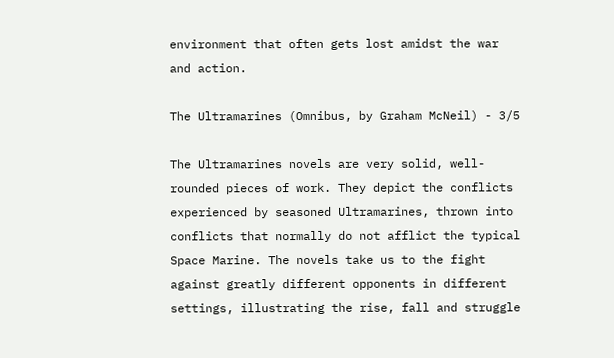environment that often gets lost amidst the war and action.

The Ultramarines (Omnibus, by Graham McNeil) - 3/5

The Ultramarines novels are very solid, well-rounded pieces of work. They depict the conflicts experienced by seasoned Ultramarines, thrown into conflicts that normally do not afflict the typical Space Marine. The novels take us to the fight against greatly different opponents in different settings, illustrating the rise, fall and struggle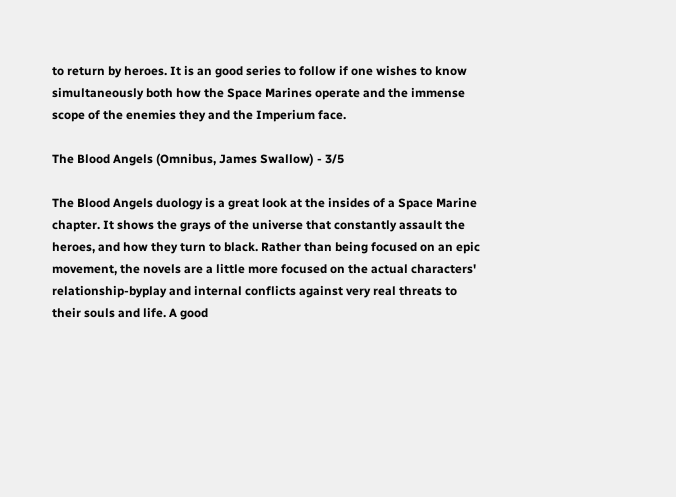to return by heroes. It is an good series to follow if one wishes to know simultaneously both how the Space Marines operate and the immense scope of the enemies they and the Imperium face.

The Blood Angels (Omnibus, James Swallow) - 3/5

The Blood Angels duology is a great look at the insides of a Space Marine chapter. It shows the grays of the universe that constantly assault the heroes, and how they turn to black. Rather than being focused on an epic movement, the novels are a little more focused on the actual characters' relationship-byplay and internal conflicts against very real threats to their souls and life. A good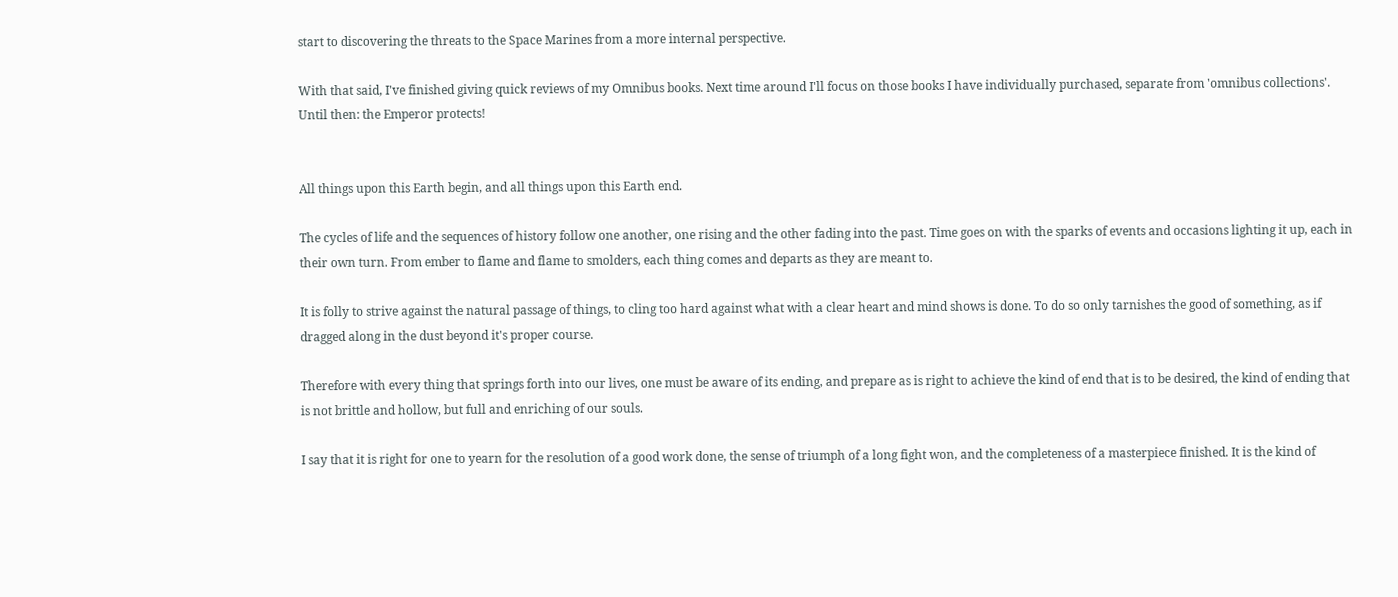start to discovering the threats to the Space Marines from a more internal perspective.

With that said, I've finished giving quick reviews of my Omnibus books. Next time around I'll focus on those books I have individually purchased, separate from 'omnibus collections'. Until then: the Emperor protects!


All things upon this Earth begin, and all things upon this Earth end.

The cycles of life and the sequences of history follow one another, one rising and the other fading into the past. Time goes on with the sparks of events and occasions lighting it up, each in their own turn. From ember to flame and flame to smolders, each thing comes and departs as they are meant to.

It is folly to strive against the natural passage of things, to cling too hard against what with a clear heart and mind shows is done. To do so only tarnishes the good of something, as if dragged along in the dust beyond it's proper course.

Therefore with every thing that springs forth into our lives, one must be aware of its ending, and prepare as is right to achieve the kind of end that is to be desired, the kind of ending that is not brittle and hollow, but full and enriching of our souls.

I say that it is right for one to yearn for the resolution of a good work done, the sense of triumph of a long fight won, and the completeness of a masterpiece finished. It is the kind of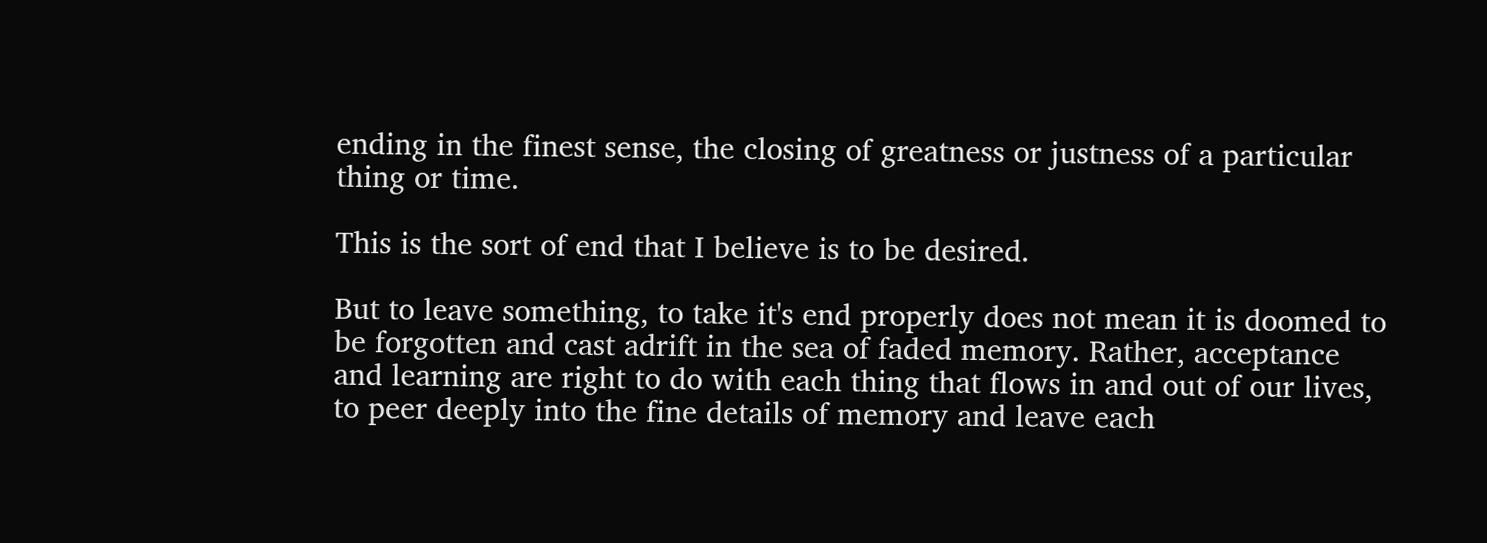ending in the finest sense, the closing of greatness or justness of a particular thing or time.

This is the sort of end that I believe is to be desired.

But to leave something, to take it's end properly does not mean it is doomed to be forgotten and cast adrift in the sea of faded memory. Rather, acceptance and learning are right to do with each thing that flows in and out of our lives, to peer deeply into the fine details of memory and leave each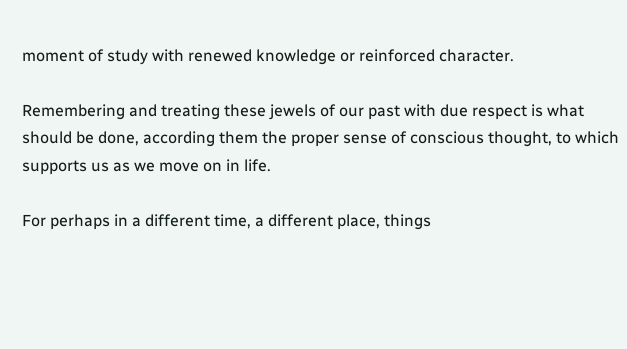moment of study with renewed knowledge or reinforced character.

Remembering and treating these jewels of our past with due respect is what should be done, according them the proper sense of conscious thought, to which supports us as we move on in life.

For perhaps in a different time, a different place, things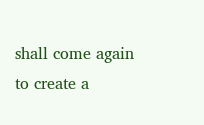shall come again to create a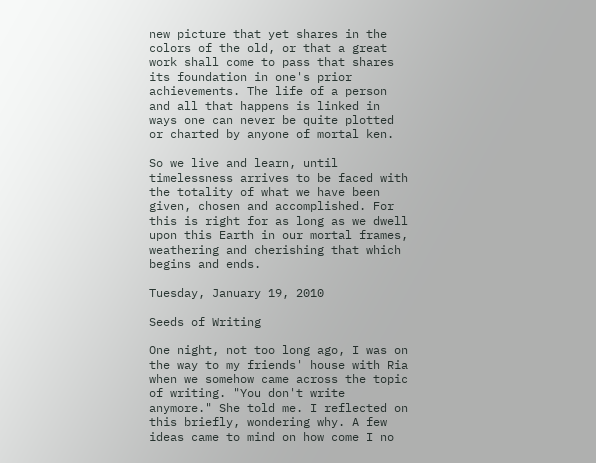new picture that yet shares in the colors of the old, or that a great work shall come to pass that shares its foundation in one's prior achievements. The life of a person and all that happens is linked in ways one can never be quite plotted or charted by anyone of mortal ken.

So we live and learn, until timelessness arrives to be faced with the totality of what we have been given, chosen and accomplished. For this is right for as long as we dwell upon this Earth in our mortal frames, weathering and cherishing that which begins and ends.

Tuesday, January 19, 2010

Seeds of Writing

One night, not too long ago, I was on the way to my friends' house with Ria when we somehow came across the topic of writing. "You don't write anymore." She told me. I reflected on this briefly, wondering why. A few ideas came to mind on how come I no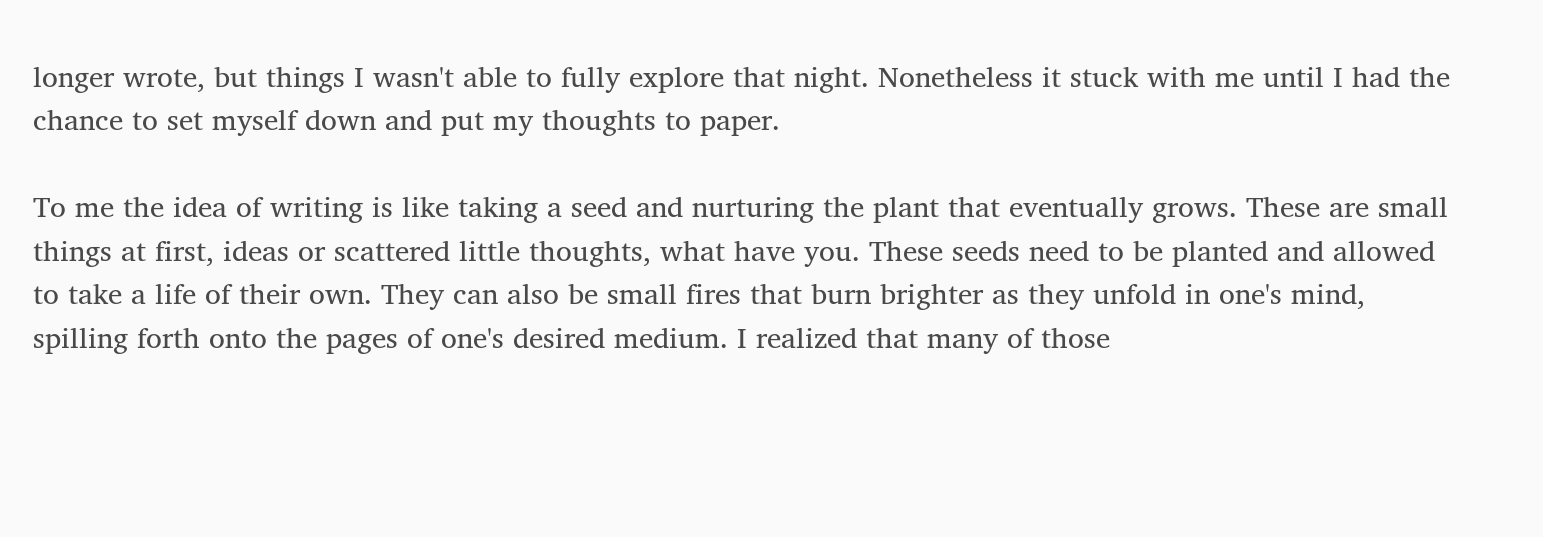longer wrote, but things I wasn't able to fully explore that night. Nonetheless it stuck with me until I had the chance to set myself down and put my thoughts to paper.

To me the idea of writing is like taking a seed and nurturing the plant that eventually grows. These are small things at first, ideas or scattered little thoughts, what have you. These seeds need to be planted and allowed to take a life of their own. They can also be small fires that burn brighter as they unfold in one's mind, spilling forth onto the pages of one's desired medium. I realized that many of those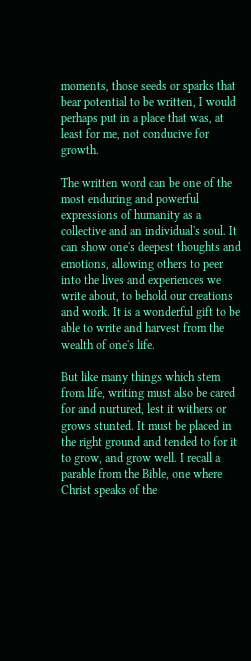moments, those seeds or sparks that bear potential to be written, I would perhaps put in a place that was, at least for me, not conducive for growth.

The written word can be one of the most enduring and powerful expressions of humanity as a collective and an individual's soul. It can show one's deepest thoughts and emotions, allowing others to peer into the lives and experiences we write about, to behold our creations and work. It is a wonderful gift to be able to write and harvest from the wealth of one's life.

But like many things which stem from life, writing must also be cared for and nurtured, lest it withers or grows stunted. It must be placed in the right ground and tended to for it to grow, and grow well. I recall a parable from the Bible, one where Christ speaks of the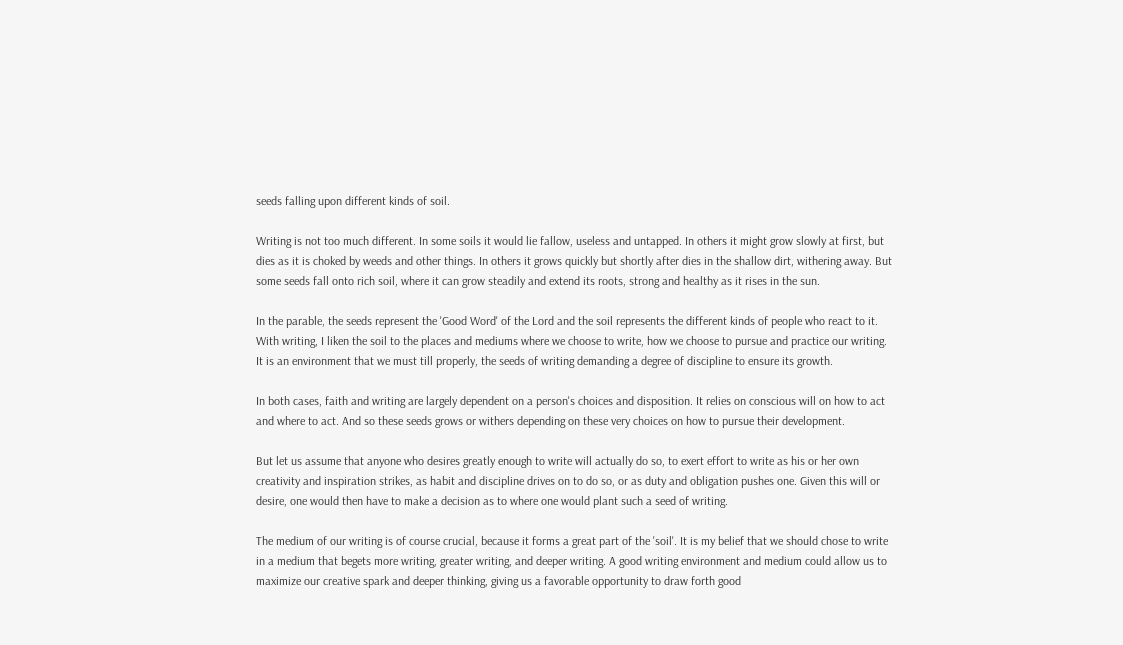seeds falling upon different kinds of soil.

Writing is not too much different. In some soils it would lie fallow, useless and untapped. In others it might grow slowly at first, but dies as it is choked by weeds and other things. In others it grows quickly but shortly after dies in the shallow dirt, withering away. But some seeds fall onto rich soil, where it can grow steadily and extend its roots, strong and healthy as it rises in the sun.

In the parable, the seeds represent the 'Good Word' of the Lord and the soil represents the different kinds of people who react to it. With writing, I liken the soil to the places and mediums where we choose to write, how we choose to pursue and practice our writing. It is an environment that we must till properly, the seeds of writing demanding a degree of discipline to ensure its growth.

In both cases, faith and writing are largely dependent on a person's choices and disposition. It relies on conscious will on how to act and where to act. And so these seeds grows or withers depending on these very choices on how to pursue their development.

But let us assume that anyone who desires greatly enough to write will actually do so, to exert effort to write as his or her own creativity and inspiration strikes, as habit and discipline drives on to do so, or as duty and obligation pushes one. Given this will or desire, one would then have to make a decision as to where one would plant such a seed of writing.

The medium of our writing is of course crucial, because it forms a great part of the 'soil'. It is my belief that we should chose to write in a medium that begets more writing, greater writing, and deeper writing. A good writing environment and medium could allow us to maximize our creative spark and deeper thinking, giving us a favorable opportunity to draw forth good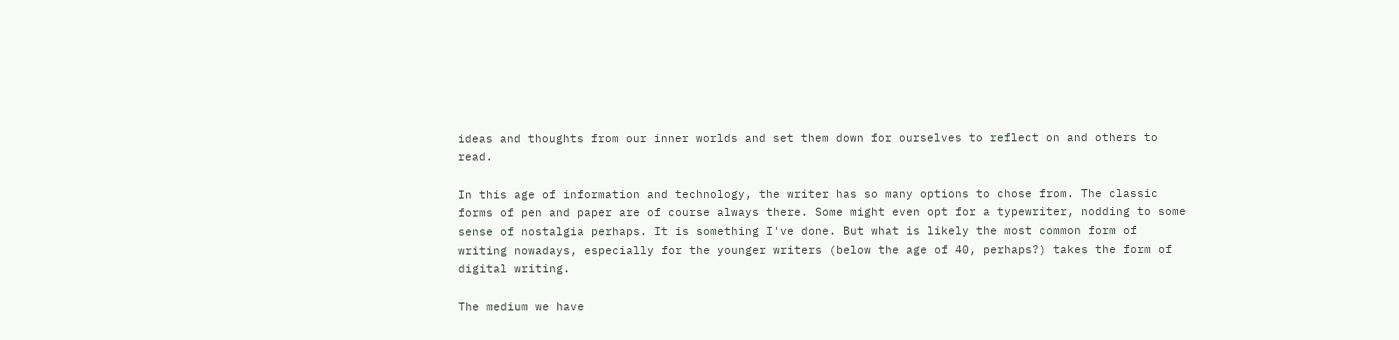ideas and thoughts from our inner worlds and set them down for ourselves to reflect on and others to read.

In this age of information and technology, the writer has so many options to chose from. The classic forms of pen and paper are of course always there. Some might even opt for a typewriter, nodding to some sense of nostalgia perhaps. It is something I've done. But what is likely the most common form of writing nowadays, especially for the younger writers (below the age of 40, perhaps?) takes the form of digital writing.

The medium we have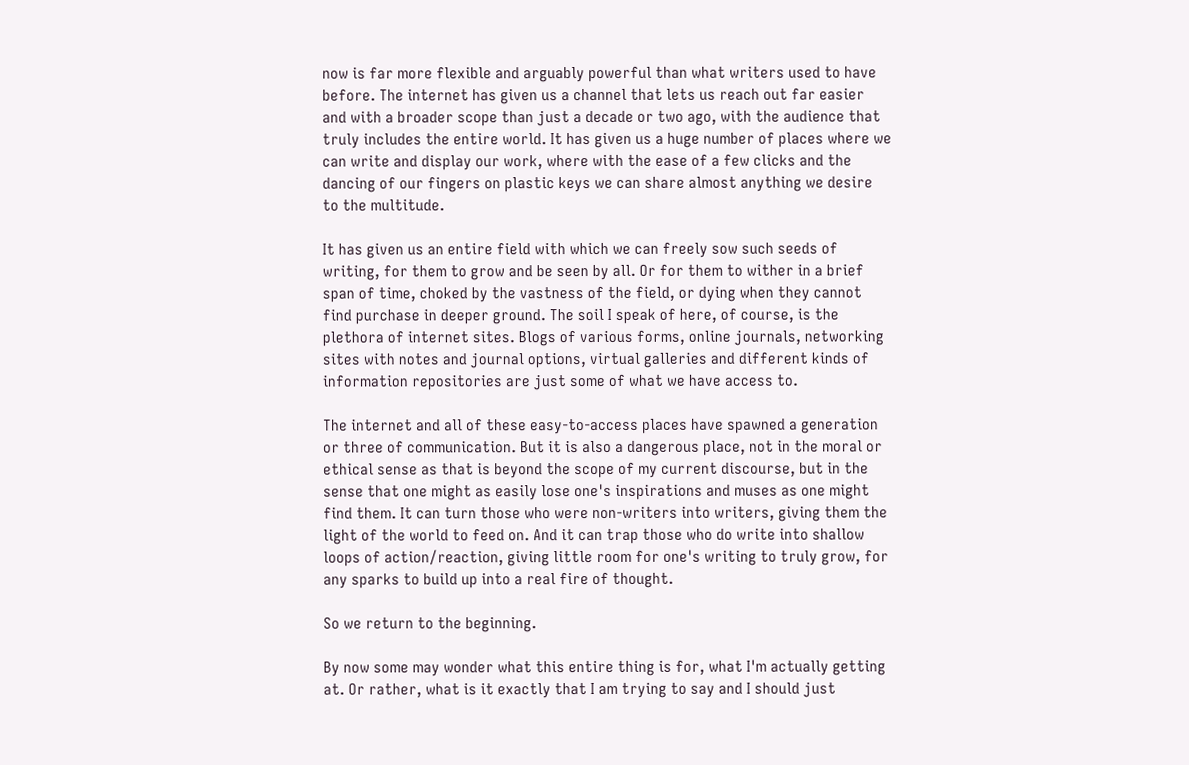now is far more flexible and arguably powerful than what writers used to have before. The internet has given us a channel that lets us reach out far easier and with a broader scope than just a decade or two ago, with the audience that truly includes the entire world. It has given us a huge number of places where we can write and display our work, where with the ease of a few clicks and the dancing of our fingers on plastic keys we can share almost anything we desire to the multitude.

It has given us an entire field with which we can freely sow such seeds of writing, for them to grow and be seen by all. Or for them to wither in a brief span of time, choked by the vastness of the field, or dying when they cannot find purchase in deeper ground. The soil I speak of here, of course, is the plethora of internet sites. Blogs of various forms, online journals, networking sites with notes and journal options, virtual galleries and different kinds of information repositories are just some of what we have access to.

The internet and all of these easy-to-access places have spawned a generation or three of communication. But it is also a dangerous place, not in the moral or ethical sense as that is beyond the scope of my current discourse, but in the sense that one might as easily lose one's inspirations and muses as one might find them. It can turn those who were non-writers into writers, giving them the light of the world to feed on. And it can trap those who do write into shallow loops of action/reaction, giving little room for one's writing to truly grow, for any sparks to build up into a real fire of thought.

So we return to the beginning.

By now some may wonder what this entire thing is for, what I'm actually getting at. Or rather, what is it exactly that I am trying to say and I should just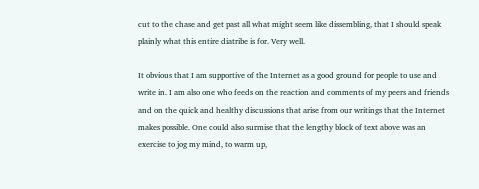cut to the chase and get past all what might seem like dissembling, that I should speak plainly what this entire diatribe is for. Very well.

It obvious that I am supportive of the Internet as a good ground for people to use and write in. I am also one who feeds on the reaction and comments of my peers and friends and on the quick and healthy discussions that arise from our writings that the Internet makes possible. One could also surmise that the lengthy block of text above was an exercise to jog my mind, to warm up,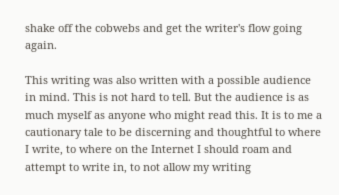shake off the cobwebs and get the writer's flow going again.

This writing was also written with a possible audience in mind. This is not hard to tell. But the audience is as much myself as anyone who might read this. It is to me a cautionary tale to be discerning and thoughtful to where I write, to where on the Internet I should roam and attempt to write in, to not allow my writing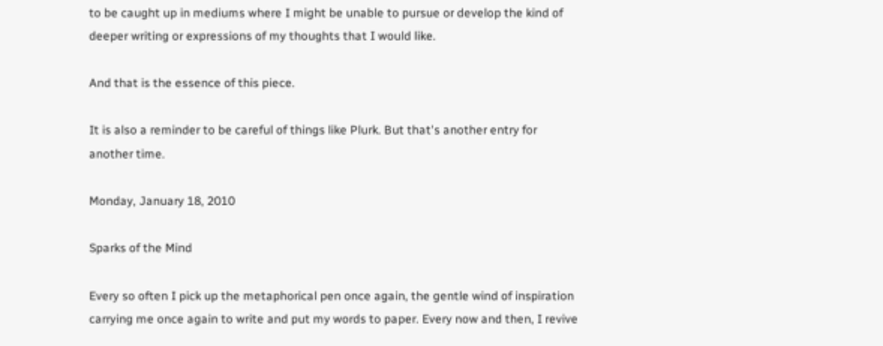to be caught up in mediums where I might be unable to pursue or develop the kind of deeper writing or expressions of my thoughts that I would like.

And that is the essence of this piece.

It is also a reminder to be careful of things like Plurk. But that's another entry for another time.

Monday, January 18, 2010

Sparks of the Mind

Every so often I pick up the metaphorical pen once again, the gentle wind of inspiration carrying me once again to write and put my words to paper. Every now and then, I revive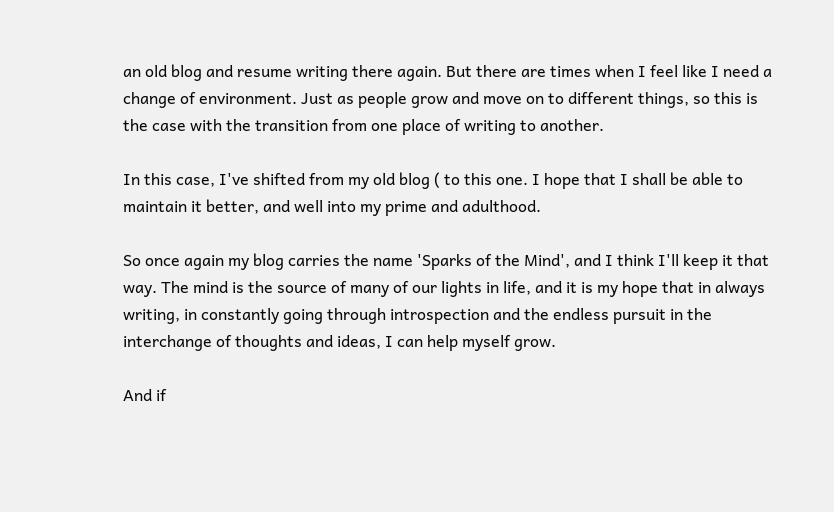an old blog and resume writing there again. But there are times when I feel like I need a change of environment. Just as people grow and move on to different things, so this is the case with the transition from one place of writing to another.

In this case, I've shifted from my old blog ( to this one. I hope that I shall be able to maintain it better, and well into my prime and adulthood.

So once again my blog carries the name 'Sparks of the Mind', and I think I'll keep it that way. The mind is the source of many of our lights in life, and it is my hope that in always writing, in constantly going through introspection and the endless pursuit in the interchange of thoughts and ideas, I can help myself grow.

And if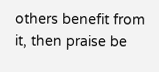others benefit from it, then praise be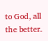to God, all the better.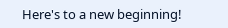Here's to a new beginning!